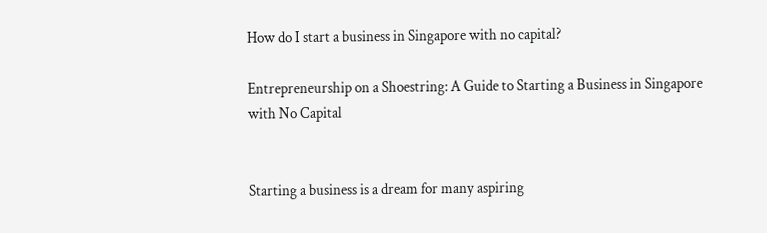How do I start a business in Singapore with no capital?

Entrepreneurship on a Shoestring: A Guide to Starting a Business in Singapore with No Capital


Starting a business is a dream for many aspiring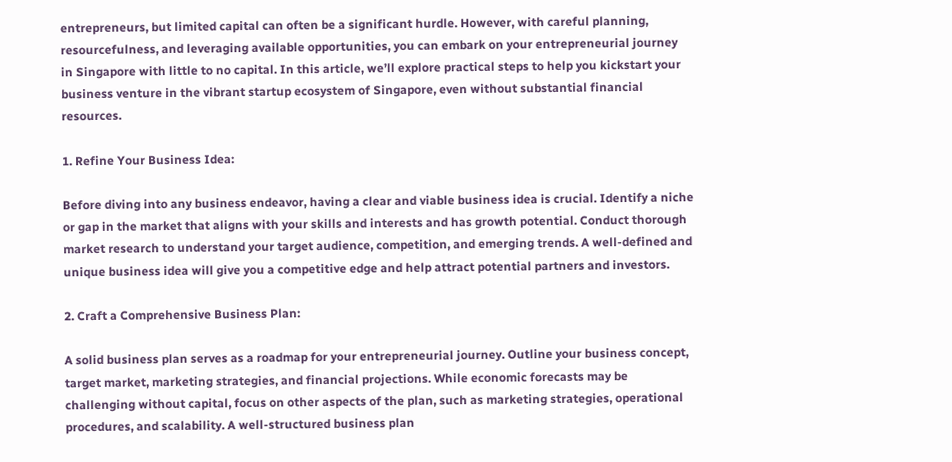entrepreneurs, but limited capital can often be a significant hurdle. However, with careful planning, resourcefulness, and leveraging available opportunities, you can embark on your entrepreneurial journey in Singapore with little to no capital. In this article, we’ll explore practical steps to help you kickstart your business venture in the vibrant startup ecosystem of Singapore, even without substantial financial resources.

1. Refine Your Business Idea:

Before diving into any business endeavor, having a clear and viable business idea is crucial. Identify a niche or gap in the market that aligns with your skills and interests and has growth potential. Conduct thorough market research to understand your target audience, competition, and emerging trends. A well-defined and unique business idea will give you a competitive edge and help attract potential partners and investors.

2. Craft a Comprehensive Business Plan:

A solid business plan serves as a roadmap for your entrepreneurial journey. Outline your business concept, target market, marketing strategies, and financial projections. While economic forecasts may be challenging without capital, focus on other aspects of the plan, such as marketing strategies, operational procedures, and scalability. A well-structured business plan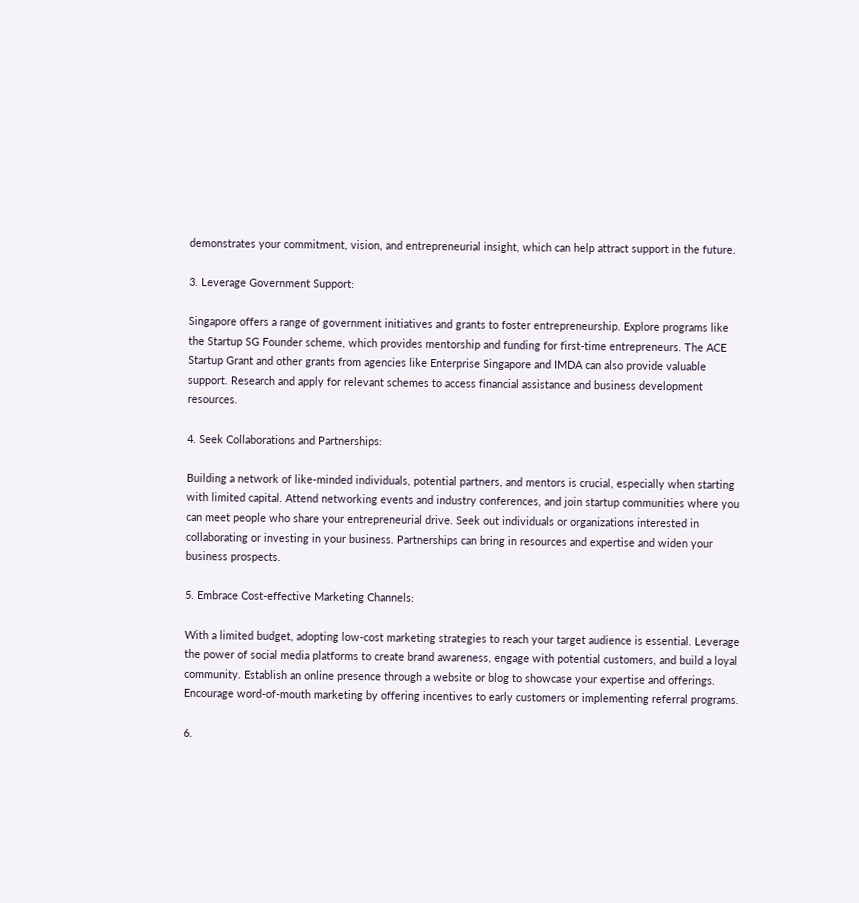demonstrates your commitment, vision, and entrepreneurial insight, which can help attract support in the future.

3. Leverage Government Support:

Singapore offers a range of government initiatives and grants to foster entrepreneurship. Explore programs like the Startup SG Founder scheme, which provides mentorship and funding for first-time entrepreneurs. The ACE Startup Grant and other grants from agencies like Enterprise Singapore and IMDA can also provide valuable support. Research and apply for relevant schemes to access financial assistance and business development resources.

4. Seek Collaborations and Partnerships:

Building a network of like-minded individuals, potential partners, and mentors is crucial, especially when starting with limited capital. Attend networking events and industry conferences, and join startup communities where you can meet people who share your entrepreneurial drive. Seek out individuals or organizations interested in collaborating or investing in your business. Partnerships can bring in resources and expertise and widen your business prospects.

5. Embrace Cost-effective Marketing Channels:

With a limited budget, adopting low-cost marketing strategies to reach your target audience is essential. Leverage the power of social media platforms to create brand awareness, engage with potential customers, and build a loyal community. Establish an online presence through a website or blog to showcase your expertise and offerings. Encourage word-of-mouth marketing by offering incentives to early customers or implementing referral programs.

6.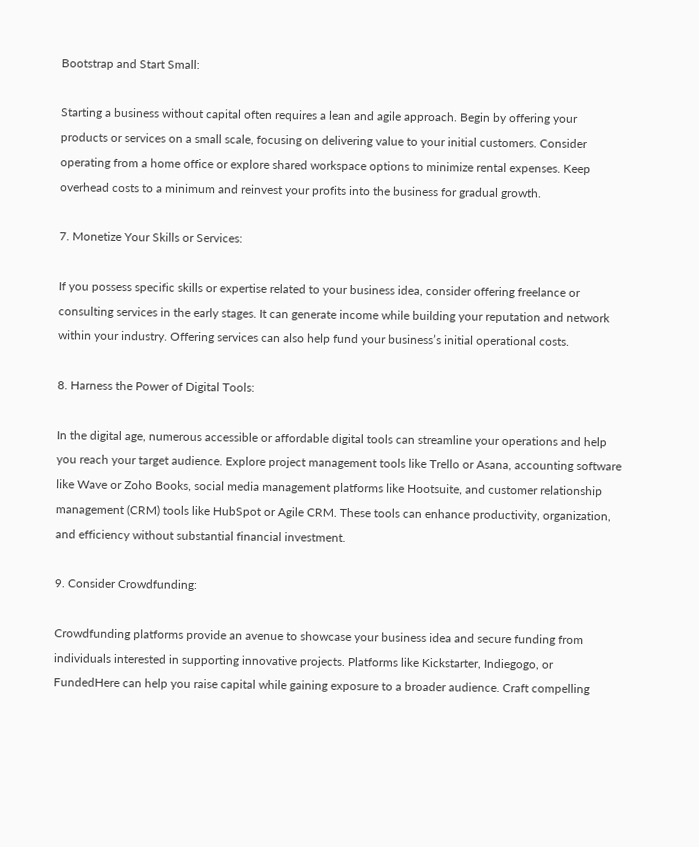Bootstrap and Start Small:

Starting a business without capital often requires a lean and agile approach. Begin by offering your products or services on a small scale, focusing on delivering value to your initial customers. Consider operating from a home office or explore shared workspace options to minimize rental expenses. Keep overhead costs to a minimum and reinvest your profits into the business for gradual growth.

7. Monetize Your Skills or Services:

If you possess specific skills or expertise related to your business idea, consider offering freelance or consulting services in the early stages. It can generate income while building your reputation and network within your industry. Offering services can also help fund your business’s initial operational costs.

8. Harness the Power of Digital Tools:

In the digital age, numerous accessible or affordable digital tools can streamline your operations and help you reach your target audience. Explore project management tools like Trello or Asana, accounting software like Wave or Zoho Books, social media management platforms like Hootsuite, and customer relationship management (CRM) tools like HubSpot or Agile CRM. These tools can enhance productivity, organization, and efficiency without substantial financial investment.

9. Consider Crowdfunding:

Crowdfunding platforms provide an avenue to showcase your business idea and secure funding from individuals interested in supporting innovative projects. Platforms like Kickstarter, Indiegogo, or FundedHere can help you raise capital while gaining exposure to a broader audience. Craft compelling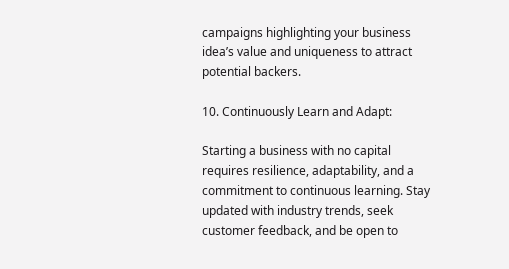campaigns highlighting your business idea’s value and uniqueness to attract potential backers.

10. Continuously Learn and Adapt:

Starting a business with no capital requires resilience, adaptability, and a commitment to continuous learning. Stay updated with industry trends, seek customer feedback, and be open to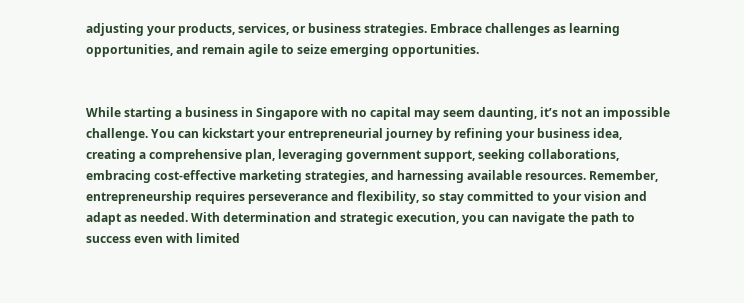adjusting your products, services, or business strategies. Embrace challenges as learning opportunities, and remain agile to seize emerging opportunities.


While starting a business in Singapore with no capital may seem daunting, it’s not an impossible challenge. You can kickstart your entrepreneurial journey by refining your business idea, creating a comprehensive plan, leveraging government support, seeking collaborations, embracing cost-effective marketing strategies, and harnessing available resources. Remember, entrepreneurship requires perseverance and flexibility, so stay committed to your vision and adapt as needed. With determination and strategic execution, you can navigate the path to success even with limited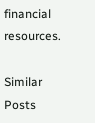financial resources.

Similar Posts